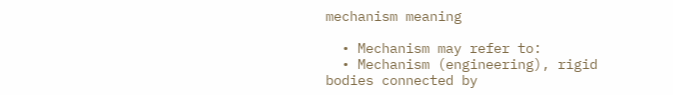mechanism meaning

  • Mechanism may refer to:
  • Mechanism (engineering), rigid bodies connected by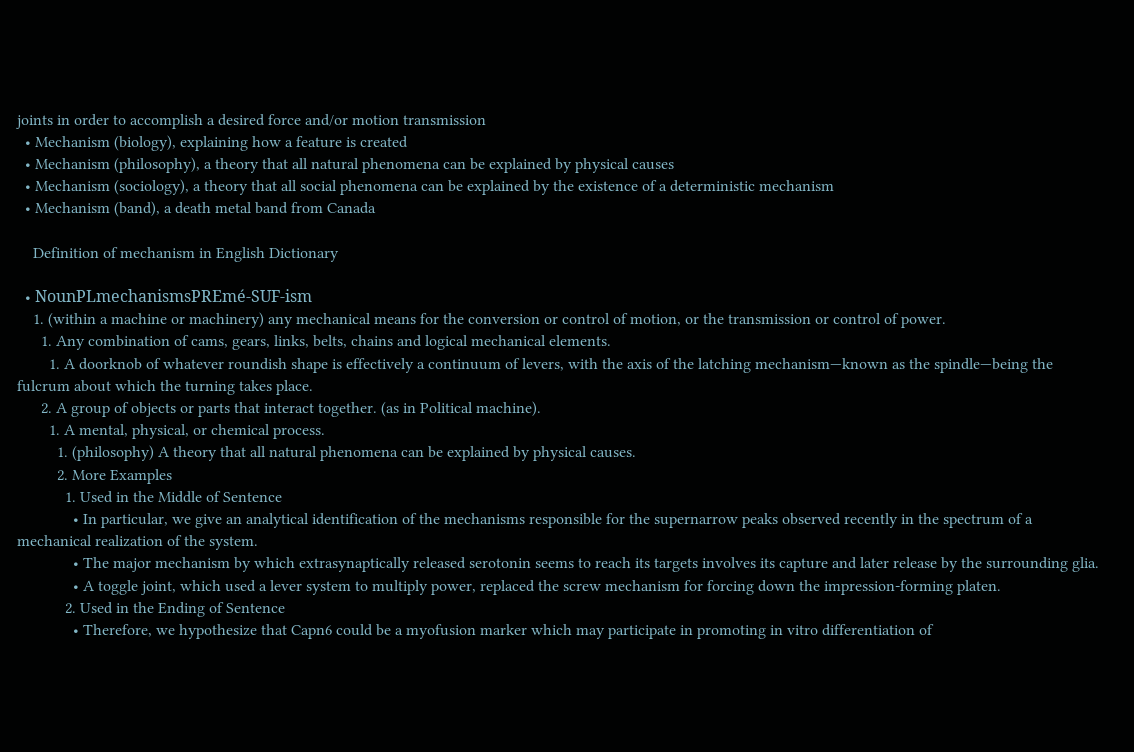joints in order to accomplish a desired force and/or motion transmission
  • Mechanism (biology), explaining how a feature is created
  • Mechanism (philosophy), a theory that all natural phenomena can be explained by physical causes
  • Mechanism (sociology), a theory that all social phenomena can be explained by the existence of a deterministic mechanism
  • Mechanism (band), a death metal band from Canada

    Definition of mechanism in English Dictionary

  • NounPLmechanismsPREmé-SUF-ism
    1. (within a machine or machinery) any mechanical means for the conversion or control of motion, or the transmission or control of power.
      1. Any combination of cams, gears, links, belts, chains and logical mechanical elements.
        1. A doorknob of whatever roundish shape is effectively a continuum of levers, with the axis of the latching mechanism—known as the spindle—being the fulcrum about which the turning takes place.
      2. A group of objects or parts that interact together. (as in Political machine).
        1. A mental, physical, or chemical process.
          1. (philosophy) A theory that all natural phenomena can be explained by physical causes.
          2. More Examples
            1. Used in the Middle of Sentence
              • In particular, we give an analytical identification of the mechanisms responsible for the supernarrow peaks observed recently in the spectrum of a mechanical realization of the system.
              • The major mechanism by which extrasynaptically released serotonin seems to reach its targets involves its capture and later release by the surrounding glia.
              • A toggle joint, which used a lever system to multiply power, replaced the screw mechanism for forcing down the impression-forming platen.
            2. Used in the Ending of Sentence
              • Therefore, we hypothesize that Capn6 could be a myofusion marker which may participate in promoting in vitro differentiation of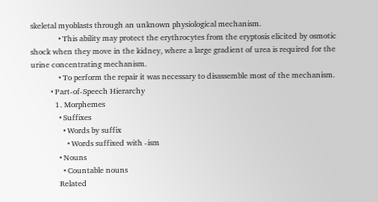skeletal myoblasts through an unknown physiological mechanism.
              • This ability may protect the erythrocytes from the eryptosis elicited by osmotic shock when they move in the kidney, where a large gradient of urea is required for the urine concentrating mechanism.
              • To perform the repair it was necessary to disassemble most of the mechanism.
          • Part-of-Speech Hierarchy
            1. Morphemes
              • Suffixes
                • Words by suffix
                  • Words suffixed with -ism
              • Nouns
                • Countable nouns
              Related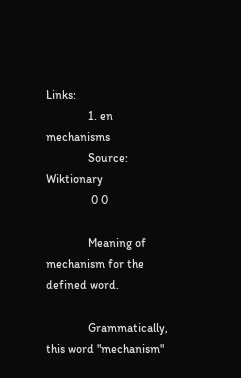Links:
              1. en mechanisms
              Source: Wiktionary
               0 0

              Meaning of mechanism for the defined word.

              Grammatically, this word "mechanism"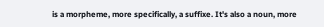is a morpheme, more specifically, a suffixe. It's also a noun, more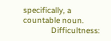specifically, a countable noun.
              Difficultness: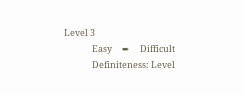Level 3
              Easy     ➨     Difficult
              Definiteness: Level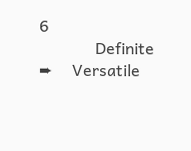6
              Definite    ➨     Versatile